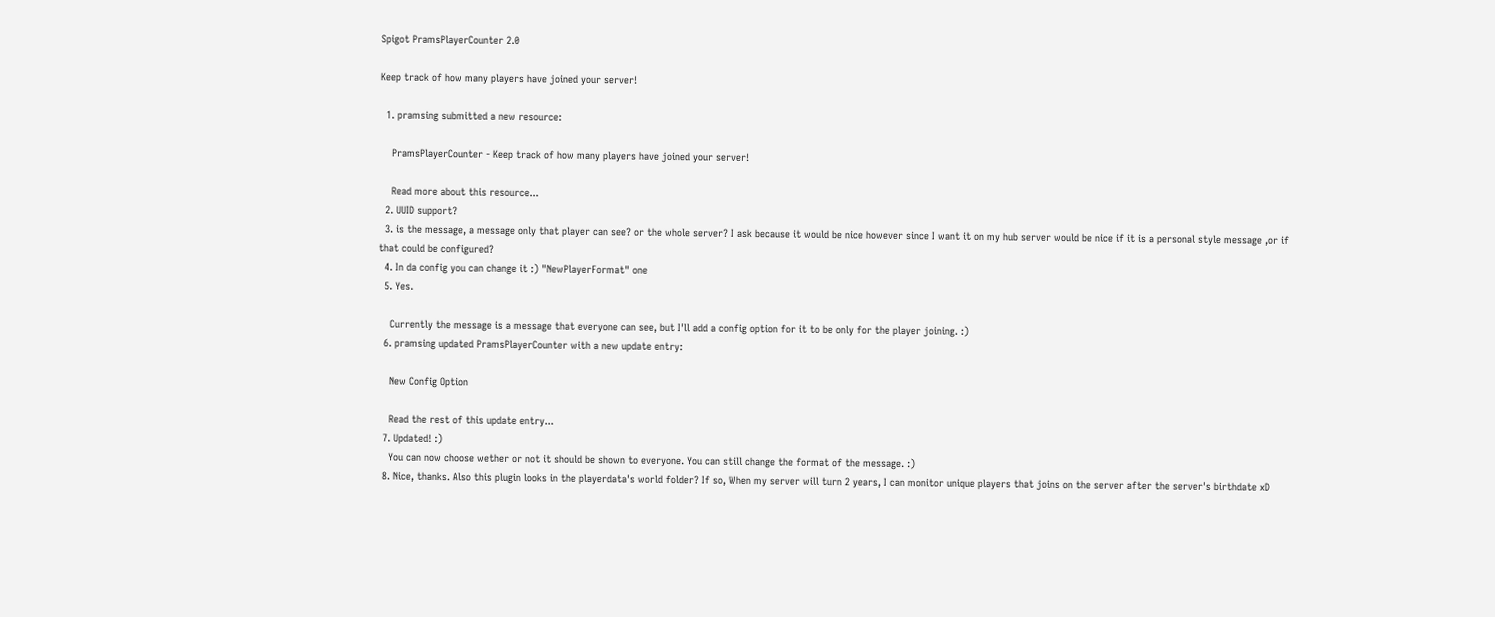Spigot PramsPlayerCounter 2.0

Keep track of how many players have joined your server!

  1. pramsing submitted a new resource:

    PramsPlayerCounter - Keep track of how many players have joined your server!

    Read more about this resource...
  2. UUID support?
  3. is the message, a message only that player can see? or the whole server? I ask because it would be nice however since I want it on my hub server would be nice if it is a personal style message ,or if that could be configured?
  4. In da config you can change it :) "NewPlayerFormat" one
  5. Yes.

    Currently the message is a message that everyone can see, but I'll add a config option for it to be only for the player joining. :)
  6. pramsing updated PramsPlayerCounter with a new update entry:

    New Config Option

    Read the rest of this update entry...
  7. Updated! :)
    You can now choose wether or not it should be shown to everyone. You can still change the format of the message. :)
  8. Nice, thanks. Also this plugin looks in the playerdata's world folder? If so, When my server will turn 2 years, I can monitor unique players that joins on the server after the server's birthdate xD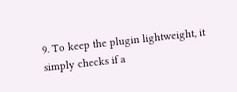9. To keep the plugin lightweight, it simply checks if a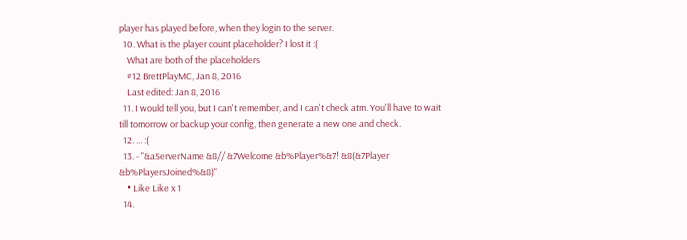player has played before, when they login to the server.
  10. What is the player count placeholder? I lost it :(
    What are both of the placeholders
    #12 BrettPlayMC, Jan 8, 2016
    Last edited: Jan 8, 2016
  11. I would tell you, but I can't remember, and I can't check atm. You'll have to wait till tomorrow or backup your config, then generate a new one and check.
  12. ... :(
  13. - "&aServerName &8// &7Welcome &b%Player%&7! &8(&7Player &b%PlayersJoined%&8)"
    • Like Like x 1
  14.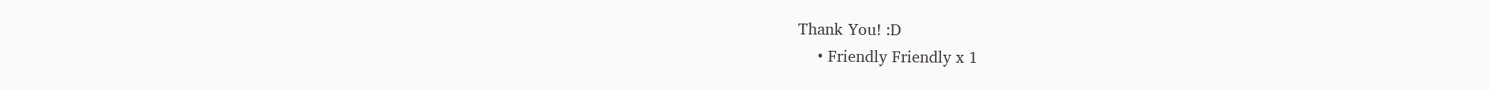Thank You! :D
    • Friendly Friendly x 1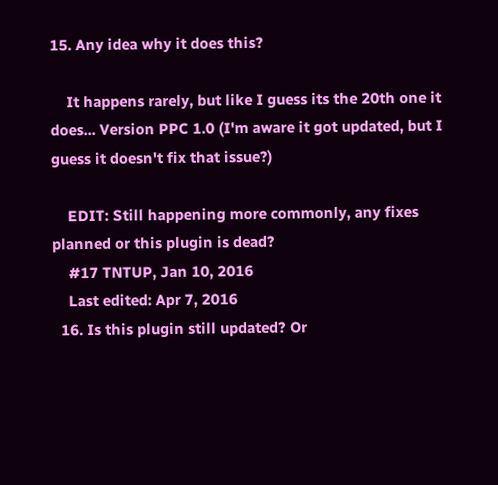15. Any idea why it does this?

    It happens rarely, but like I guess its the 20th one it does... Version PPC 1.0 (I'm aware it got updated, but I guess it doesn't fix that issue?)

    EDIT: Still happening more commonly, any fixes planned or this plugin is dead?
    #17 TNTUP, Jan 10, 2016
    Last edited: Apr 7, 2016
  16. Is this plugin still updated? Or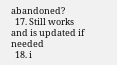abandoned?
  17. Still works and is updated if needed
  18. i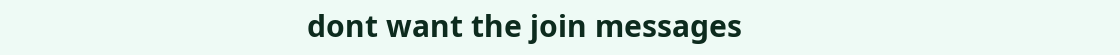dont want the join messages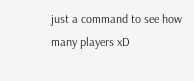just a command to see how many players xD